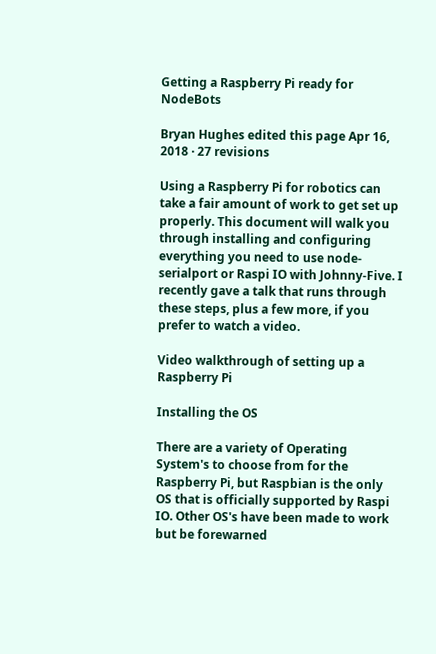Getting a Raspberry Pi ready for NodeBots

Bryan Hughes edited this page Apr 16, 2018 · 27 revisions

Using a Raspberry Pi for robotics can take a fair amount of work to get set up properly. This document will walk you through installing and configuring everything you need to use node-serialport or Raspi IO with Johnny-Five. I recently gave a talk that runs through these steps, plus a few more, if you prefer to watch a video.

Video walkthrough of setting up a Raspberry Pi

Installing the OS

There are a variety of Operating System's to choose from for the Raspberry Pi, but Raspbian is the only OS that is officially supported by Raspi IO. Other OS's have been made to work but be forewarned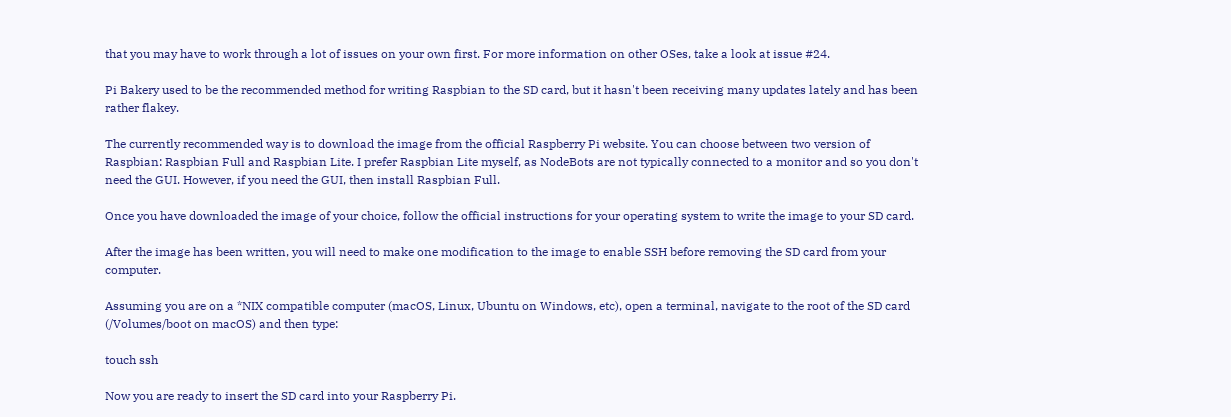that you may have to work through a lot of issues on your own first. For more information on other OSes, take a look at issue #24.

Pi Bakery used to be the recommended method for writing Raspbian to the SD card, but it hasn't been receiving many updates lately and has been rather flakey.

The currently recommended way is to download the image from the official Raspberry Pi website. You can choose between two version of Raspbian: Raspbian Full and Raspbian Lite. I prefer Raspbian Lite myself, as NodeBots are not typically connected to a monitor and so you don't need the GUI. However, if you need the GUI, then install Raspbian Full.

Once you have downloaded the image of your choice, follow the official instructions for your operating system to write the image to your SD card.

After the image has been written, you will need to make one modification to the image to enable SSH before removing the SD card from your computer.

Assuming you are on a *NIX compatible computer (macOS, Linux, Ubuntu on Windows, etc), open a terminal, navigate to the root of the SD card (/Volumes/boot on macOS) and then type:

touch ssh

Now you are ready to insert the SD card into your Raspberry Pi.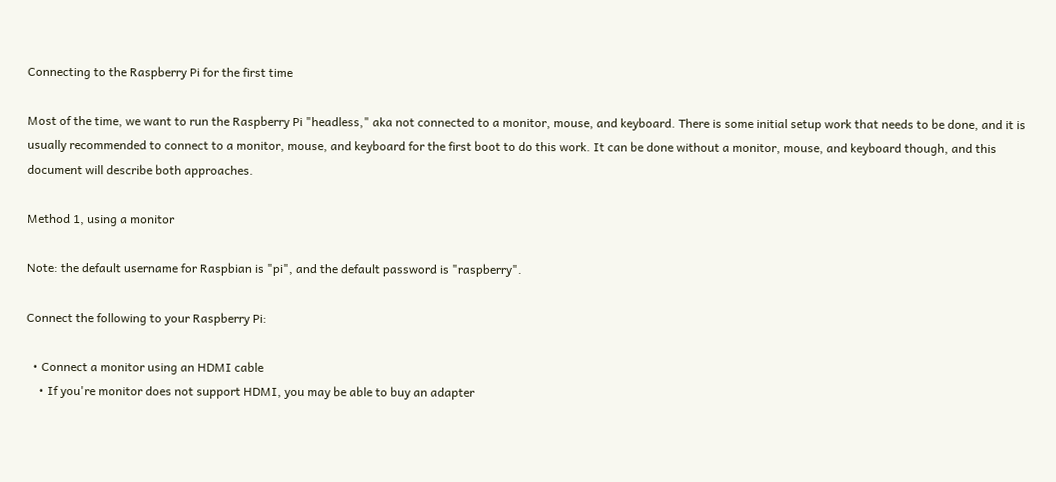Connecting to the Raspberry Pi for the first time

Most of the time, we want to run the Raspberry Pi "headless," aka not connected to a monitor, mouse, and keyboard. There is some initial setup work that needs to be done, and it is usually recommended to connect to a monitor, mouse, and keyboard for the first boot to do this work. It can be done without a monitor, mouse, and keyboard though, and this document will describe both approaches.

Method 1, using a monitor

Note: the default username for Raspbian is "pi", and the default password is "raspberry".

Connect the following to your Raspberry Pi:

  • Connect a monitor using an HDMI cable
    • If you're monitor does not support HDMI, you may be able to buy an adapter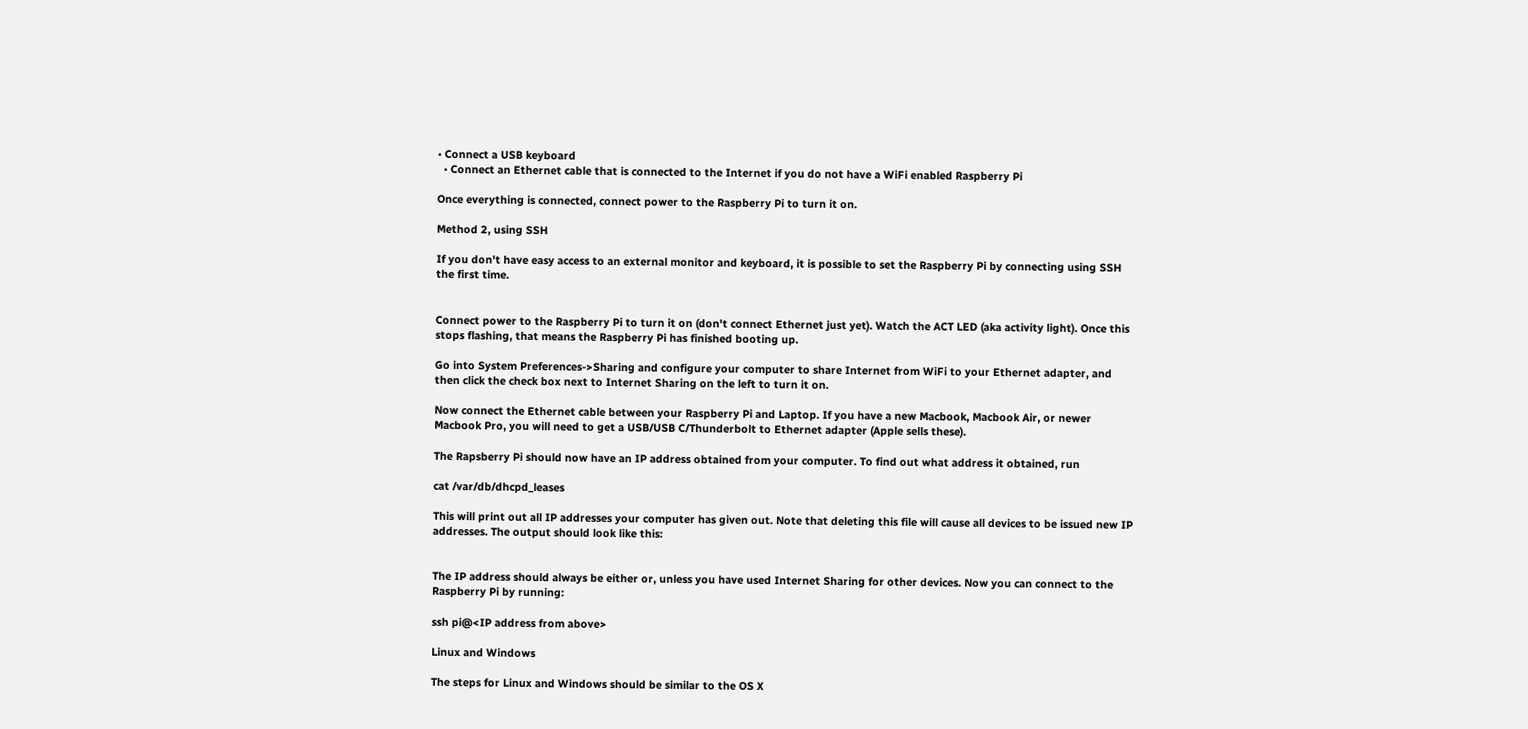• Connect a USB keyboard
  • Connect an Ethernet cable that is connected to the Internet if you do not have a WiFi enabled Raspberry Pi

Once everything is connected, connect power to the Raspberry Pi to turn it on.

Method 2, using SSH

If you don't have easy access to an external monitor and keyboard, it is possible to set the Raspberry Pi by connecting using SSH the first time.


Connect power to the Raspberry Pi to turn it on (don't connect Ethernet just yet). Watch the ACT LED (aka activity light). Once this stops flashing, that means the Raspberry Pi has finished booting up.

Go into System Preferences->Sharing and configure your computer to share Internet from WiFi to your Ethernet adapter, and then click the check box next to Internet Sharing on the left to turn it on.

Now connect the Ethernet cable between your Raspberry Pi and Laptop. If you have a new Macbook, Macbook Air, or newer Macbook Pro, you will need to get a USB/USB C/Thunderbolt to Ethernet adapter (Apple sells these).

The Rapsberry Pi should now have an IP address obtained from your computer. To find out what address it obtained, run

cat /var/db/dhcpd_leases

This will print out all IP addresses your computer has given out. Note that deleting this file will cause all devices to be issued new IP addresses. The output should look like this:


The IP address should always be either or, unless you have used Internet Sharing for other devices. Now you can connect to the Raspberry Pi by running:

ssh pi@<IP address from above>

Linux and Windows

The steps for Linux and Windows should be similar to the OS X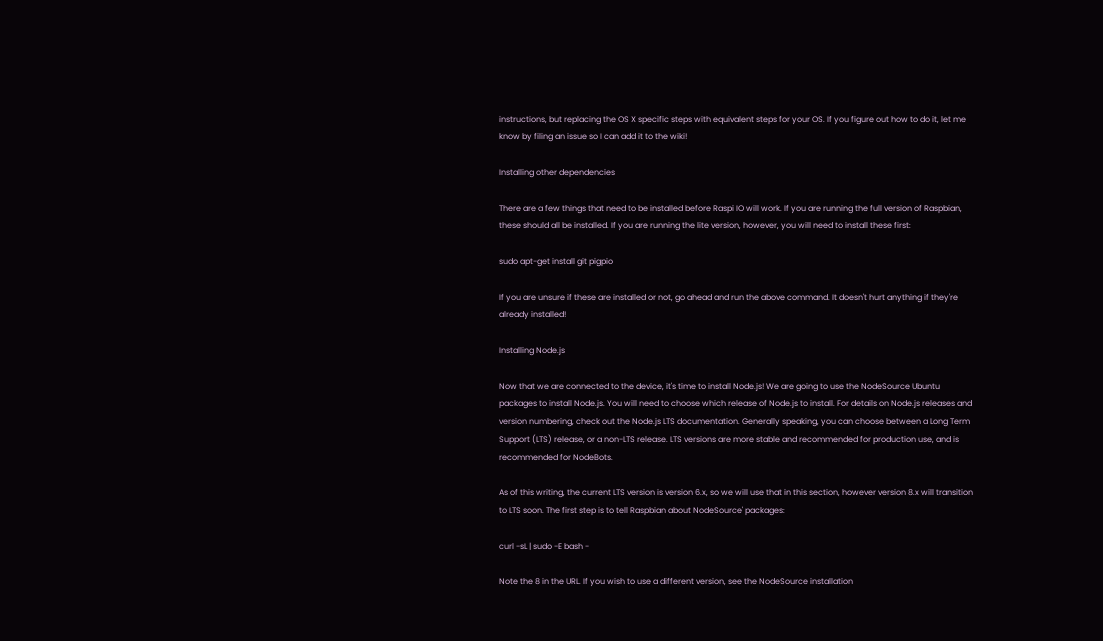instructions, but replacing the OS X specific steps with equivalent steps for your OS. If you figure out how to do it, let me know by filing an issue so I can add it to the wiki!

Installing other dependencies

There are a few things that need to be installed before Raspi IO will work. If you are running the full version of Raspbian, these should all be installed. If you are running the lite version, however, you will need to install these first:

sudo apt-get install git pigpio

If you are unsure if these are installed or not, go ahead and run the above command. It doesn't hurt anything if they're already installed!

Installing Node.js

Now that we are connected to the device, it's time to install Node.js! We are going to use the NodeSource Ubuntu packages to install Node.js. You will need to choose which release of Node.js to install. For details on Node.js releases and version numbering, check out the Node.js LTS documentation. Generally speaking, you can choose between a Long Term Support (LTS) release, or a non-LTS release. LTS versions are more stable and recommended for production use, and is recommended for NodeBots.

As of this writing, the current LTS version is version 6.x, so we will use that in this section, however version 8.x will transition to LTS soon. The first step is to tell Raspbian about NodeSource' packages:

curl -sL | sudo -E bash -

Note the 8 in the URL. If you wish to use a different version, see the NodeSource installation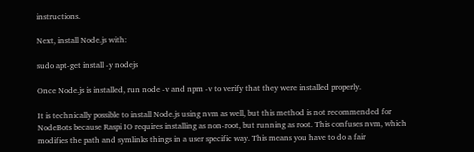instructions.

Next, install Node.js with:

sudo apt-get install -y nodejs

Once Node.js is installed, run node -v and npm -v to verify that they were installed properly.

It is technically possible to install Node.js using nvm as well, but this method is not recommended for NodeBots because Raspi IO requires installing as non-root, but running as root. This confuses nvm, which modifies the path and symlinks things in a user specific way. This means you have to do a fair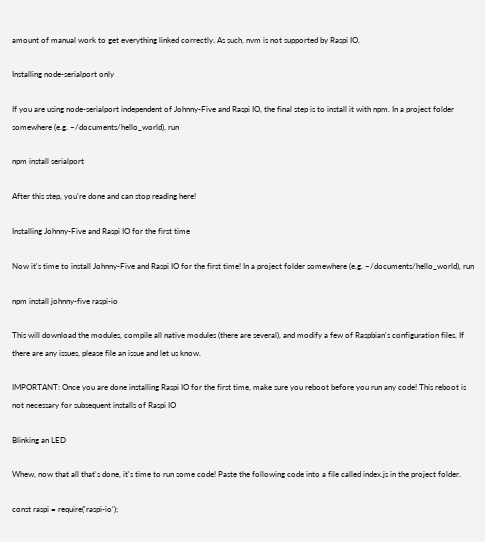amount of manual work to get everything linked correctly. As such, nvm is not supported by Raspi IO.

Installing node-serialport only

If you are using node-serialport independent of Johnny-Five and Raspi IO, the final step is to install it with npm. In a project folder somewhere (e.g. ~/documents/hello_world), run

npm install serialport

After this step, you're done and can stop reading here!

Installing Johnny-Five and Raspi IO for the first time

Now it's time to install Johnny-Five and Raspi IO for the first time! In a project folder somewhere (e.g. ~/documents/hello_world), run

npm install johnny-five raspi-io

This will download the modules, compile all native modules (there are several), and modify a few of Raspbian's configuration files. If there are any issues, please file an issue and let us know.

IMPORTANT: Once you are done installing Raspi IO for the first time, make sure you reboot before you run any code! This reboot is not necessary for subsequent installs of Raspi IO

Blinking an LED

Whew, now that all that's done, it's time to run some code! Paste the following code into a file called index.js in the project folder.

const raspi = require('raspi-io');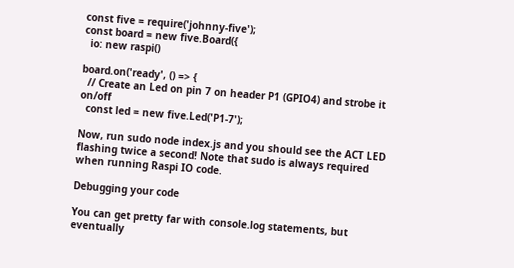const five = require('johnny-five');
const board = new five.Board({
  io: new raspi()

board.on('ready', () => {
  // Create an Led on pin 7 on header P1 (GPIO4) and strobe it on/off
  const led = new five.Led('P1-7');

Now, run sudo node index.js and you should see the ACT LED flashing twice a second! Note that sudo is always required when running Raspi IO code.

Debugging your code

You can get pretty far with console.log statements, but eventually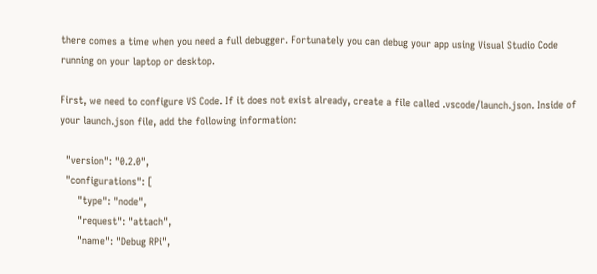there comes a time when you need a full debugger. Fortunately you can debug your app using Visual Studio Code running on your laptop or desktop.

First, we need to configure VS Code. If it does not exist already, create a file called .vscode/launch.json. Inside of your launch.json file, add the following information:

  "version": "0.2.0",
  "configurations": [
      "type": "node",
      "request": "attach",
      "name": "Debug RPi",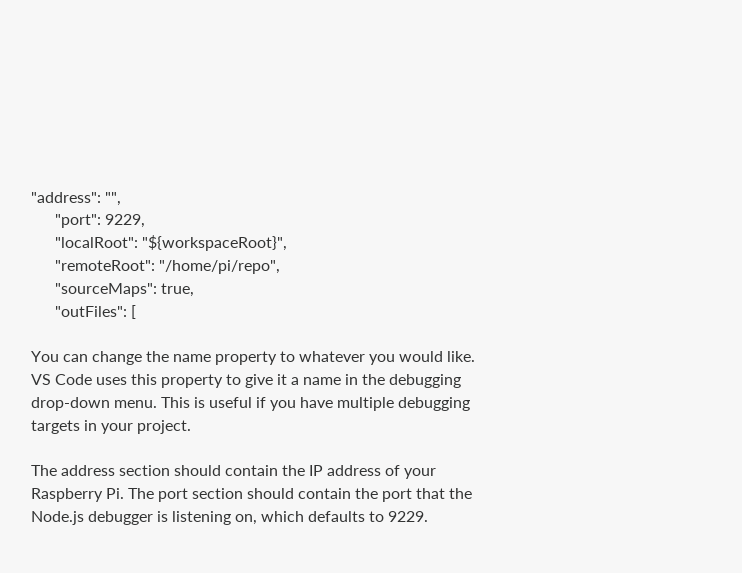"address": "",
      "port": 9229,
      "localRoot": "${workspaceRoot}",
      "remoteRoot": "/home/pi/repo",
      "sourceMaps": true,
      "outFiles": [

You can change the name property to whatever you would like. VS Code uses this property to give it a name in the debugging drop-down menu. This is useful if you have multiple debugging targets in your project.

The address section should contain the IP address of your Raspberry Pi. The port section should contain the port that the Node.js debugger is listening on, which defaults to 9229.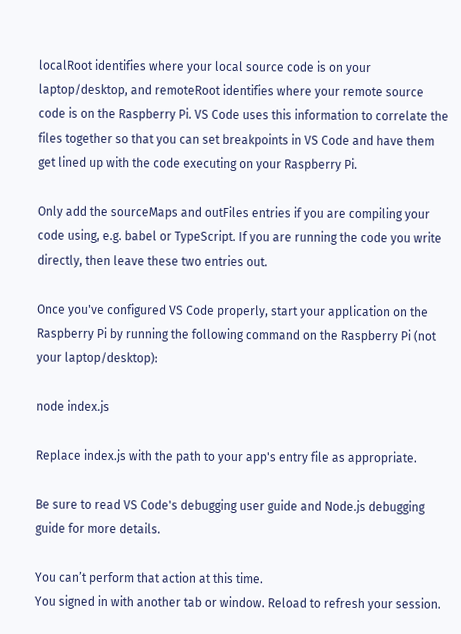localRoot identifies where your local source code is on your laptop/desktop, and remoteRoot identifies where your remote source code is on the Raspberry Pi. VS Code uses this information to correlate the files together so that you can set breakpoints in VS Code and have them get lined up with the code executing on your Raspberry Pi.

Only add the sourceMaps and outFiles entries if you are compiling your code using, e.g. babel or TypeScript. If you are running the code you write directly, then leave these two entries out.

Once you've configured VS Code properly, start your application on the Raspberry Pi by running the following command on the Raspberry Pi (not your laptop/desktop):

node index.js

Replace index.js with the path to your app's entry file as appropriate.

Be sure to read VS Code's debugging user guide and Node.js debugging guide for more details.

You can’t perform that action at this time.
You signed in with another tab or window. Reload to refresh your session.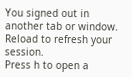You signed out in another tab or window. Reload to refresh your session.
Press h to open a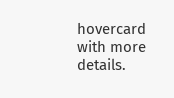hovercard with more details.